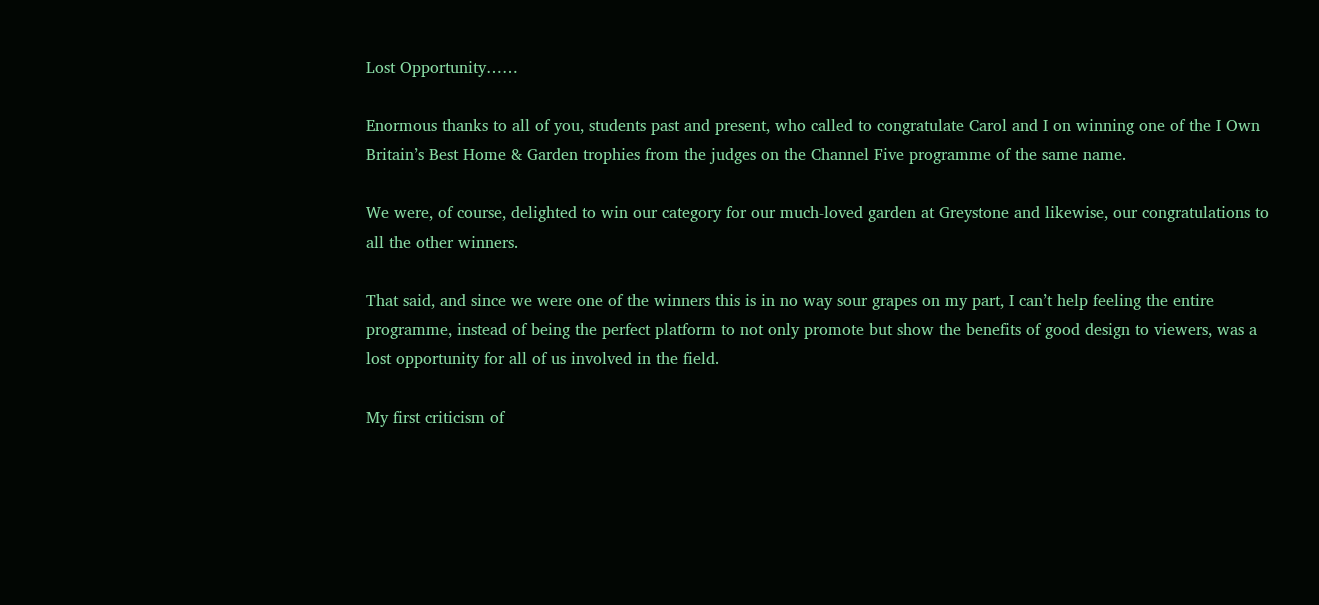Lost Opportunity……

Enormous thanks to all of you, students past and present, who called to congratulate Carol and I on winning one of the I Own Britain’s Best Home & Garden trophies from the judges on the Channel Five programme of the same name.

We were, of course, delighted to win our category for our much-loved garden at Greystone and likewise, our congratulations to all the other winners.

That said, and since we were one of the winners this is in no way sour grapes on my part, I can’t help feeling the entire programme, instead of being the perfect platform to not only promote but show the benefits of good design to viewers, was a lost opportunity for all of us involved in the field.

My first criticism of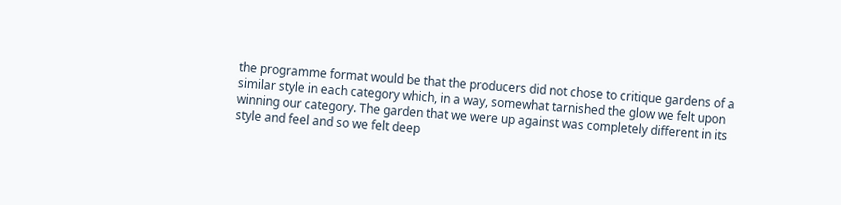the programme format would be that the producers did not chose to critique gardens of a similar style in each category which, in a way, somewhat tarnished the glow we felt upon winning our category. The garden that we were up against was completely different in its style and feel and so we felt deep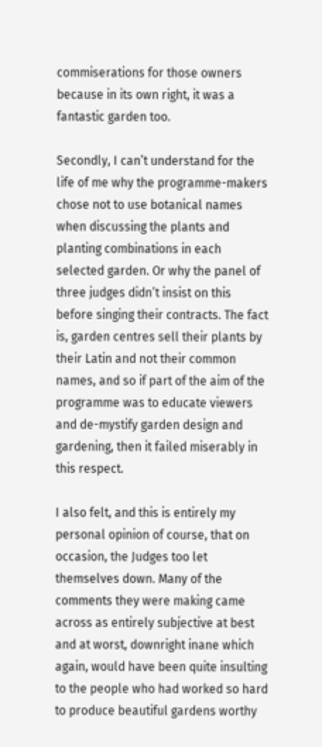commiserations for those owners because in its own right, it was a fantastic garden too.

Secondly, I can’t understand for the life of me why the programme-makers chose not to use botanical names when discussing the plants and planting combinations in each selected garden. Or why the panel of three judges didn’t insist on this before singing their contracts. The fact is, garden centres sell their plants by their Latin and not their common names, and so if part of the aim of the programme was to educate viewers and de-mystify garden design and gardening, then it failed miserably in this respect.

I also felt, and this is entirely my personal opinion of course, that on occasion, the Judges too let themselves down. Many of the comments they were making came across as entirely subjective at best and at worst, downright inane which again, would have been quite insulting to the people who had worked so hard to produce beautiful gardens worthy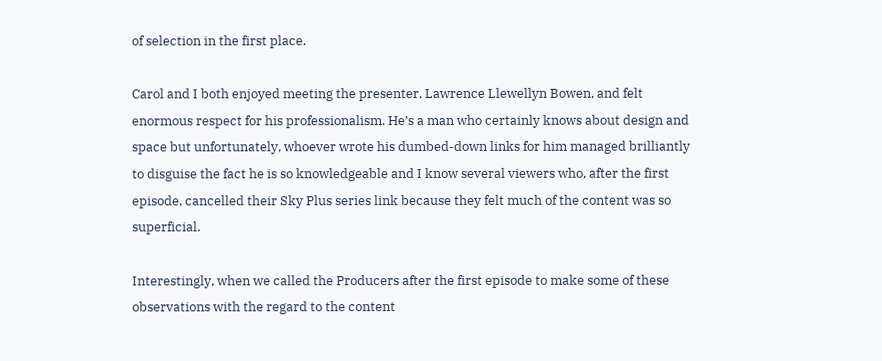of selection in the first place.

Carol and I both enjoyed meeting the presenter, Lawrence Llewellyn Bowen, and felt enormous respect for his professionalism. He’s a man who certainly knows about design and space but unfortunately, whoever wrote his dumbed-down links for him managed brilliantly to disguise the fact he is so knowledgeable and I know several viewers who, after the first episode, cancelled their Sky Plus series link because they felt much of the content was so superficial.

Interestingly, when we called the Producers after the first episode to make some of these observations with the regard to the content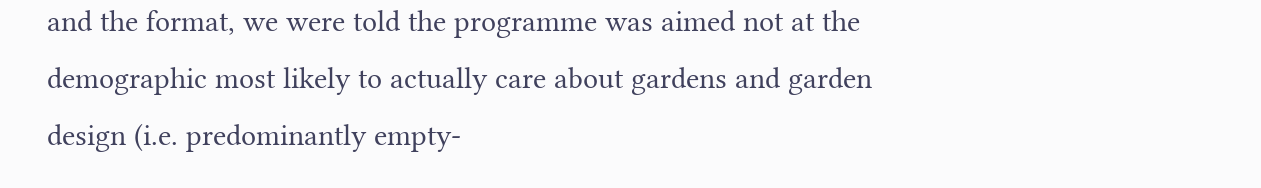and the format, we were told the programme was aimed not at the demographic most likely to actually care about gardens and garden design (i.e. predominantly empty-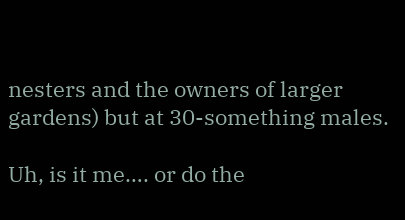nesters and the owners of larger gardens) but at 30-something males.

Uh, is it me…. or do the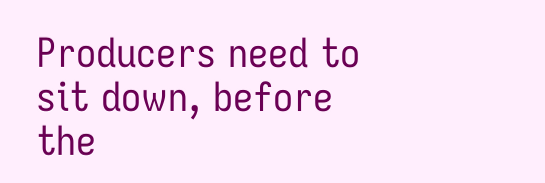Producers need to sit down, before the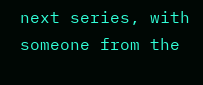next series, with someone from the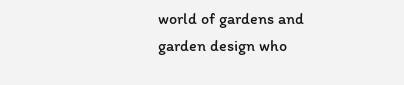world of gardens and garden design who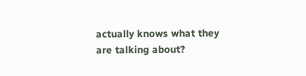actually knows what they are talking about?